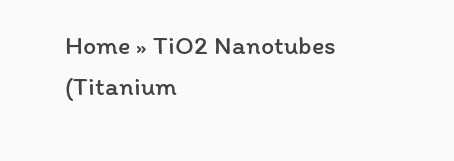Home » TiO2 Nanotubes (Titanium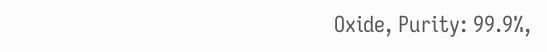Oxide, Purity: 99.9%,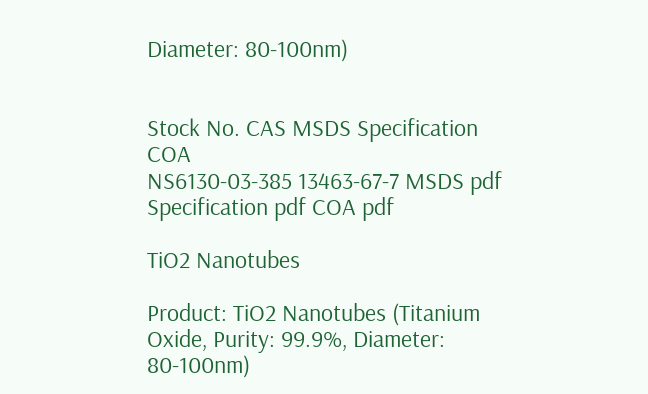Diameter: 80-100nm)


Stock No. CAS MSDS Specification COA
NS6130-03-385 13463-67-7 MSDS pdf Specification pdf COA pdf

TiO2 Nanotubes

Product: TiO2 Nanotubes (Titanium Oxide, Purity: 99.9%, Diameter: 80-100nm)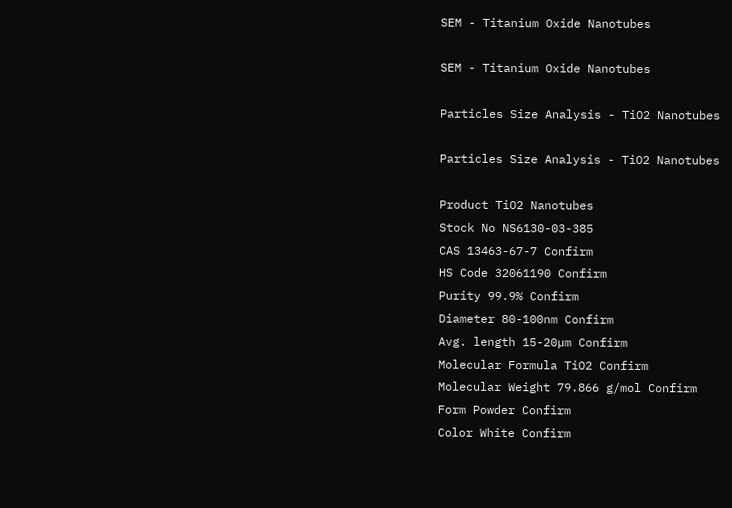SEM - Titanium Oxide Nanotubes

SEM - Titanium Oxide Nanotubes

Particles Size Analysis - TiO2 Nanotubes

Particles Size Analysis - TiO2 Nanotubes

Product TiO2 Nanotubes
Stock No NS6130-03-385
CAS 13463-67-7 Confirm
HS Code 32061190 Confirm
Purity 99.9% Confirm
Diameter 80-100nm Confirm
Avg. length 15-20µm Confirm
Molecular Formula TiO2 Confirm
Molecular Weight 79.866 g/mol Confirm
Form Powder Confirm
Color White Confirm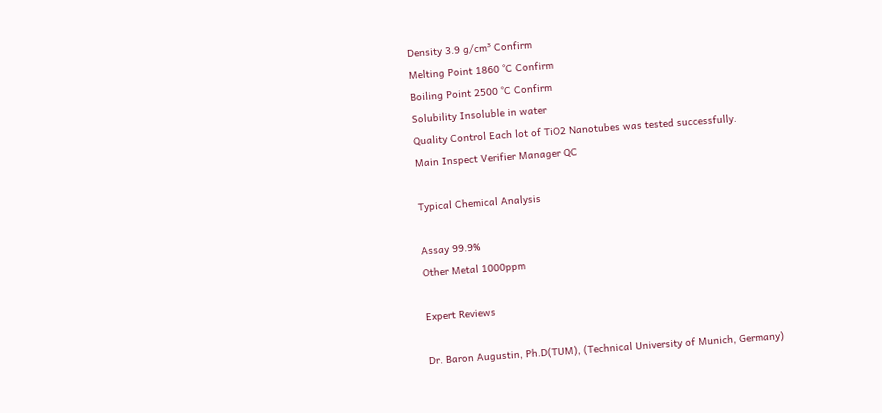Density 3.9 g/cm³ Confirm
Melting Point 1860 °C Confirm
Boiling Point 2500 °C Confirm
Solubility Insoluble in water
Quality Control Each lot of TiO2 Nanotubes was tested successfully.
Main Inspect Verifier Manager QC

Typical Chemical Analysis

Assay 99.9%
Other Metal 1000ppm

Expert Reviews

Dr. Baron Augustin, Ph.D(TUM), (Technical University of Munich, Germany)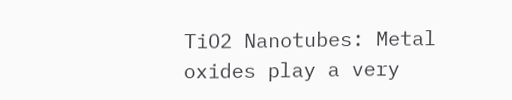TiO2 Nanotubes: Metal oxides play a very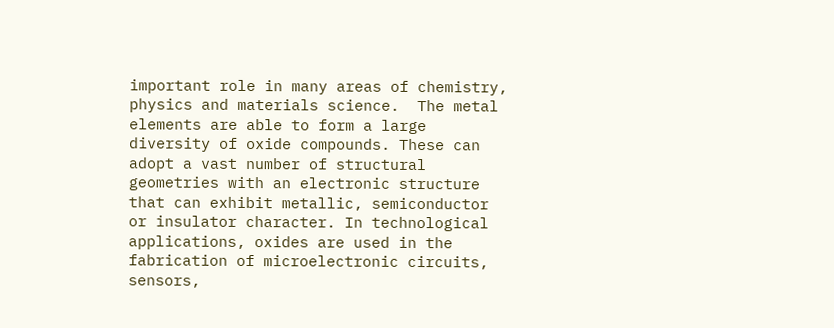important role in many areas of chemistry, physics and materials science.  The metal elements are able to form a large diversity of oxide compounds. These can adopt a vast number of structural geometries with an electronic structure that can exhibit metallic, semiconductor or insulator character. In technological applications, oxides are used in the fabrication of microelectronic circuits, sensors,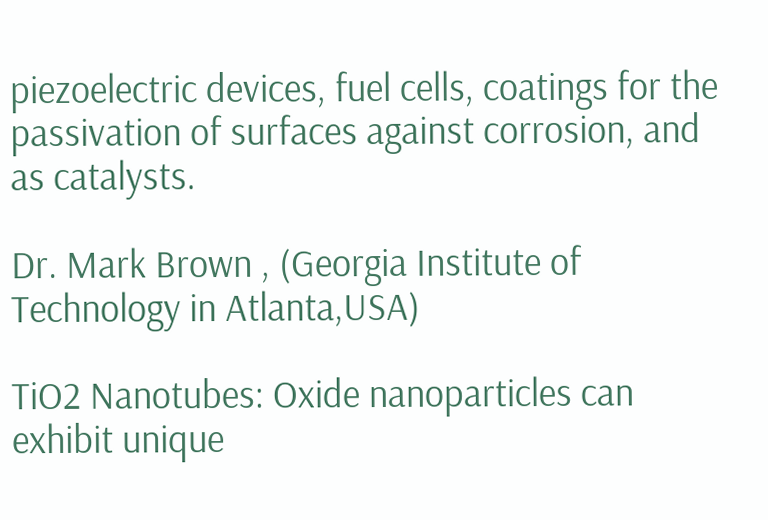piezoelectric devices, fuel cells, coatings for the passivation of surfaces against corrosion, and as catalysts.

Dr. Mark Brown , (Georgia Institute of Technology in Atlanta,USA)

TiO2 Nanotubes: Oxide nanoparticles can exhibit unique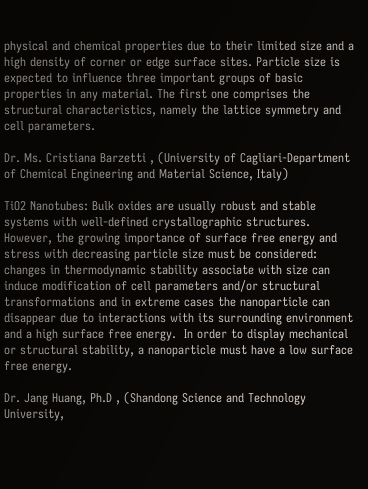physical and chemical properties due to their limited size and a high density of corner or edge surface sites. Particle size is expected to influence three important groups of basic properties in any material. The first one comprises the structural characteristics, namely the lattice symmetry and cell parameters.

Dr. Ms. Cristiana Barzetti , (University of Cagliari-Department of Chemical Engineering and Material Science, Italy)

TiO2 Nanotubes: Bulk oxides are usually robust and stable systems with well-defined crystallographic structures. However, the growing importance of surface free energy and stress with decreasing particle size must be considered: changes in thermodynamic stability associate with size can induce modification of cell parameters and/or structural transformations and in extreme cases the nanoparticle can disappear due to interactions with its surrounding environment and a high surface free energy.  In order to display mechanical or structural stability, a nanoparticle must have a low surface free energy.

Dr. Jang Huang, Ph.D , (Shandong Science and Technology University,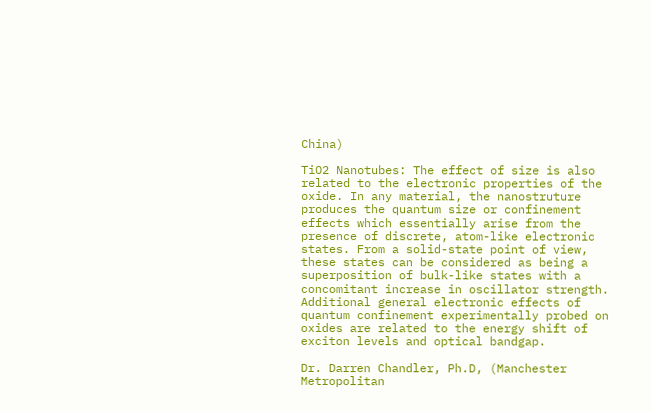China)

TiO2 Nanotubes: The effect of size is also related to the electronic properties of the oxide. In any material, the nanostruture produces the quantum size or confinement effects which essentially arise from the presence of discrete, atom-like electronic states. From a solid-state point of view, these states can be considered as being a superposition of bulk-like states with a concomitant increase in oscillator strength.  Additional general electronic effects of quantum confinement experimentally probed on oxides are related to the energy shift of exciton levels and optical bandgap.

Dr. Darren Chandler, Ph.D, (Manchester Metropolitan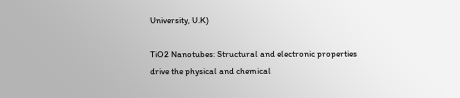University, U.K)

TiO2 Nanotubes: Structural and electronic properties drive the physical and chemical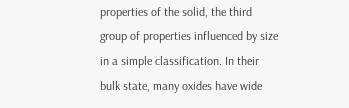properties of the solid, the third group of properties influenced by size in a simple classification. In their bulk state, many oxides have wide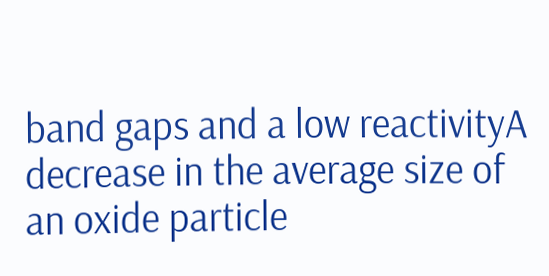band gaps and a low reactivityA decrease in the average size of an oxide particle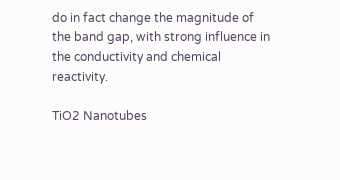do in fact change the magnitude of the band gap, with strong influence in the conductivity and chemical reactivity.

TiO2 Nanotubes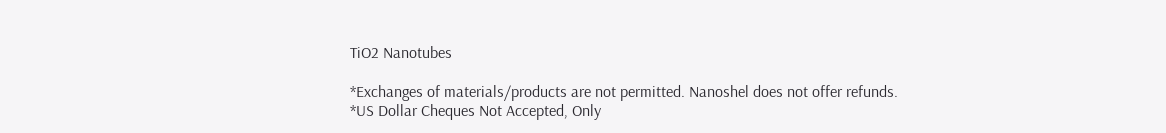TiO2 Nanotubes

*Exchanges of materials/products are not permitted. Nanoshel does not offer refunds.
*US Dollar Cheques Not Accepted, Only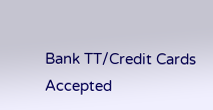Bank TT/Credit Cards Accepted